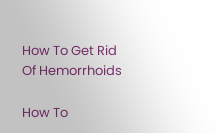How To Get Rid Of Hemorrhoids

How To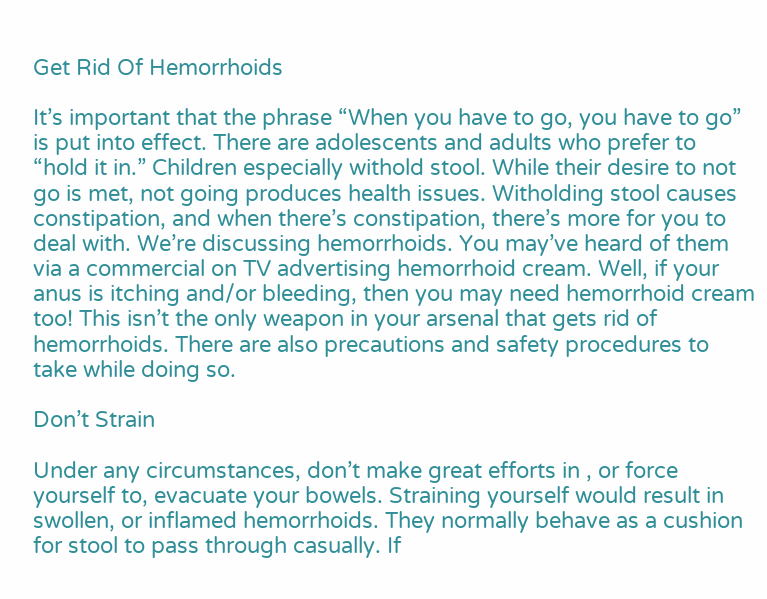Get Rid Of Hemorrhoids

It’s important that the phrase “When you have to go, you have to go” is put into effect. There are adolescents and adults who prefer to “hold it in.” Children especially withold stool. While their desire to not go is met, not going produces health issues. Witholding stool causes constipation, and when there’s constipation, there’s more for you to deal with. We’re discussing hemorrhoids. You may’ve heard of them via a commercial on TV advertising hemorrhoid cream. Well, if your anus is itching and/or bleeding, then you may need hemorrhoid cream too! This isn’t the only weapon in your arsenal that gets rid of hemorrhoids. There are also precautions and safety procedures to take while doing so.

Don’t Strain

Under any circumstances, don’t make great efforts in , or force yourself to, evacuate your bowels. Straining yourself would result in swollen, or inflamed hemorrhoids. They normally behave as a cushion for stool to pass through casually. If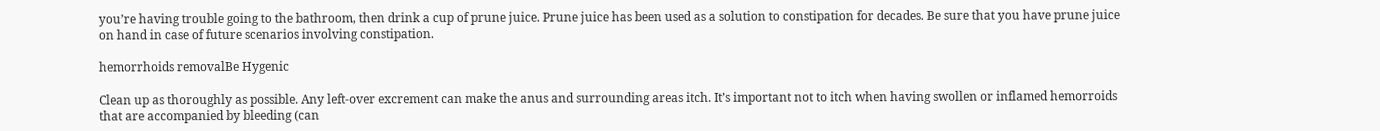you’re having trouble going to the bathroom, then drink a cup of prune juice. Prune juice has been used as a solution to constipation for decades. Be sure that you have prune juice on hand in case of future scenarios involving constipation.

hemorrhoids removalBe Hygenic

Clean up as thoroughly as possible. Any left-over excrement can make the anus and surrounding areas itch. It’s important not to itch when having swollen or inflamed hemorroids that are accompanied by bleeding (can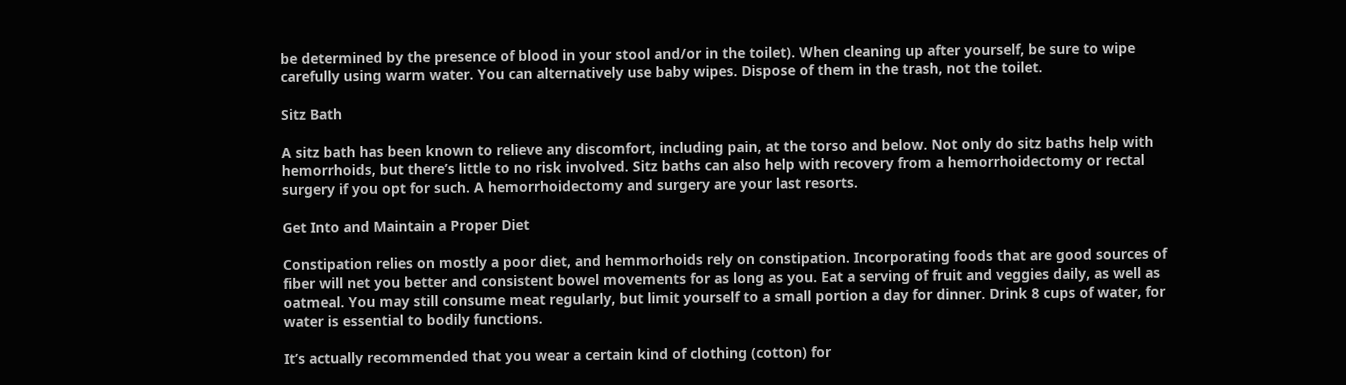be determined by the presence of blood in your stool and/or in the toilet). When cleaning up after yourself, be sure to wipe carefully using warm water. You can alternatively use baby wipes. Dispose of them in the trash, not the toilet.

Sitz Bath

A sitz bath has been known to relieve any discomfort, including pain, at the torso and below. Not only do sitz baths help with hemorrhoids, but there’s little to no risk involved. Sitz baths can also help with recovery from a hemorrhoidectomy or rectal surgery if you opt for such. A hemorrhoidectomy and surgery are your last resorts.

Get Into and Maintain a Proper Diet

Constipation relies on mostly a poor diet, and hemmorhoids rely on constipation. Incorporating foods that are good sources of fiber will net you better and consistent bowel movements for as long as you. Eat a serving of fruit and veggies daily, as well as oatmeal. You may still consume meat regularly, but limit yourself to a small portion a day for dinner. Drink 8 cups of water, for water is essential to bodily functions.

It’s actually recommended that you wear a certain kind of clothing (cotton) for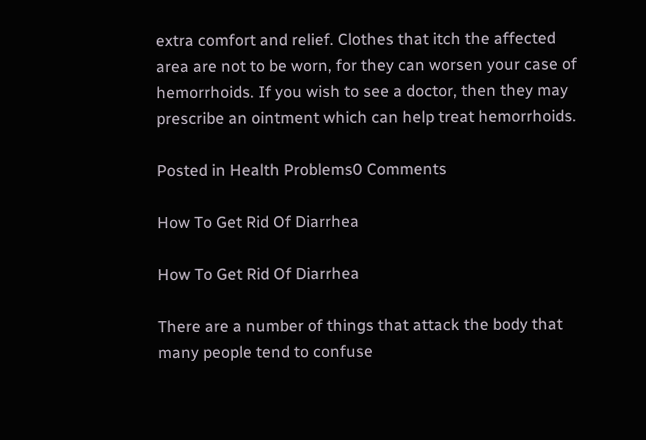extra comfort and relief. Clothes that itch the affected area are not to be worn, for they can worsen your case of hemorrhoids. If you wish to see a doctor, then they may prescribe an ointment which can help treat hemorrhoids.

Posted in Health Problems0 Comments

How To Get Rid Of Diarrhea

How To Get Rid Of Diarrhea

There are a number of things that attack the body that many people tend to confuse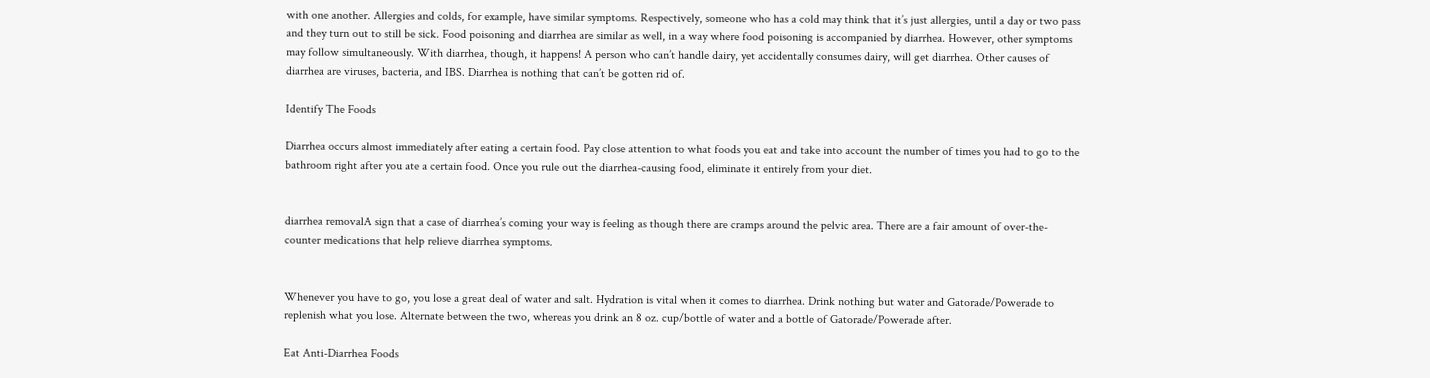with one another. Allergies and colds, for example, have similar symptoms. Respectively, someone who has a cold may think that it’s just allergies, until a day or two pass and they turn out to still be sick. Food poisoning and diarrhea are similar as well, in a way where food poisoning is accompanied by diarrhea. However, other symptoms may follow simultaneously. With diarrhea, though, it happens! A person who can’t handle dairy, yet accidentally consumes dairy, will get diarrhea. Other causes of diarrhea are viruses, bacteria, and IBS. Diarrhea is nothing that can’t be gotten rid of.

Identify The Foods

Diarrhea occurs almost immediately after eating a certain food. Pay close attention to what foods you eat and take into account the number of times you had to go to the bathroom right after you ate a certain food. Once you rule out the diarrhea-causing food, eliminate it entirely from your diet.


diarrhea removalA sign that a case of diarrhea’s coming your way is feeling as though there are cramps around the pelvic area. There are a fair amount of over-the-counter medications that help relieve diarrhea symptoms.


Whenever you have to go, you lose a great deal of water and salt. Hydration is vital when it comes to diarrhea. Drink nothing but water and Gatorade/Powerade to replenish what you lose. Alternate between the two, whereas you drink an 8 oz. cup/bottle of water and a bottle of Gatorade/Powerade after.

Eat Anti-Diarrhea Foods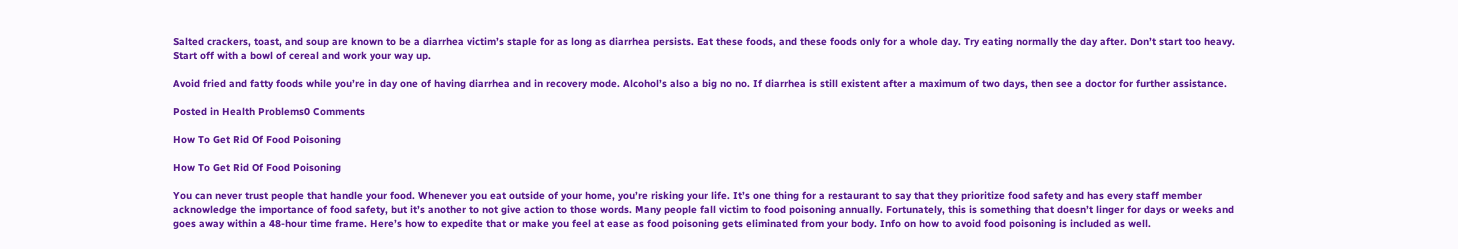Salted crackers, toast, and soup are known to be a diarrhea victim’s staple for as long as diarrhea persists. Eat these foods, and these foods only for a whole day. Try eating normally the day after. Don’t start too heavy. Start off with a bowl of cereal and work your way up.

Avoid fried and fatty foods while you’re in day one of having diarrhea and in recovery mode. Alcohol’s also a big no no. If diarrhea is still existent after a maximum of two days, then see a doctor for further assistance.

Posted in Health Problems0 Comments

How To Get Rid Of Food Poisoning

How To Get Rid Of Food Poisoning

You can never trust people that handle your food. Whenever you eat outside of your home, you’re risking your life. It’s one thing for a restaurant to say that they prioritize food safety and has every staff member acknowledge the importance of food safety, but it’s another to not give action to those words. Many people fall victim to food poisoning annually. Fortunately, this is something that doesn’t linger for days or weeks and goes away within a 48-hour time frame. Here’s how to expedite that or make you feel at ease as food poisoning gets eliminated from your body. Info on how to avoid food poisoning is included as well.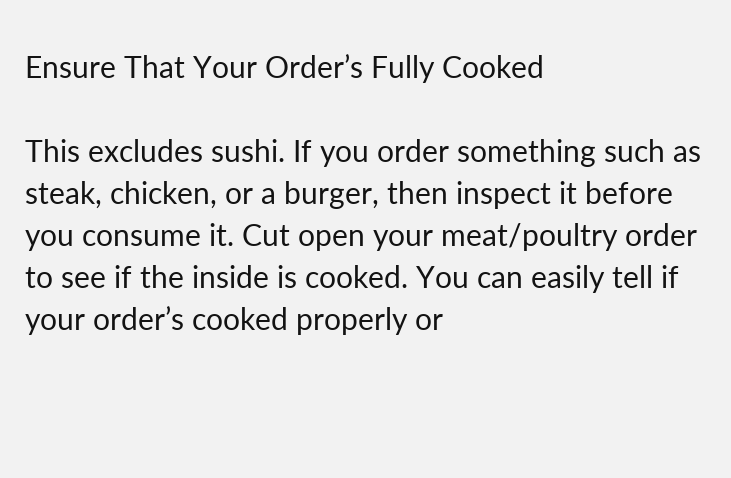Ensure That Your Order’s Fully Cooked

This excludes sushi. If you order something such as steak, chicken, or a burger, then inspect it before you consume it. Cut open your meat/poultry order to see if the inside is cooked. You can easily tell if your order’s cooked properly or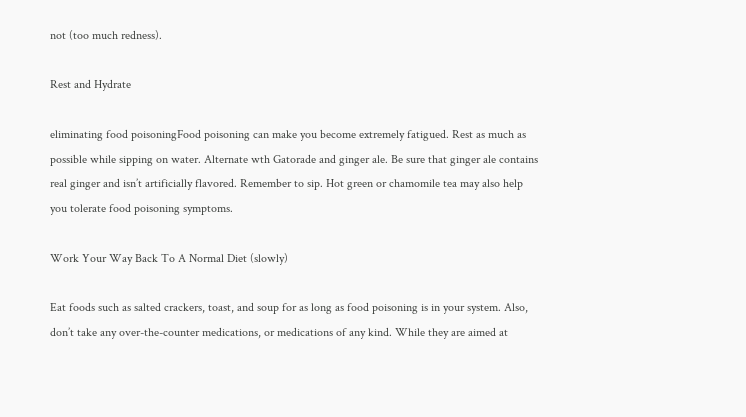not (too much redness).

Rest and Hydrate

eliminating food poisoningFood poisoning can make you become extremely fatigued. Rest as much as possible while sipping on water. Alternate wth Gatorade and ginger ale. Be sure that ginger ale contains real ginger and isn’t artificially flavored. Remember to sip. Hot green or chamomile tea may also help you tolerate food poisoning symptoms.

Work Your Way Back To A Normal Diet (slowly)

Eat foods such as salted crackers, toast, and soup for as long as food poisoning is in your system. Also, don’t take any over-the-counter medications, or medications of any kind. While they are aimed at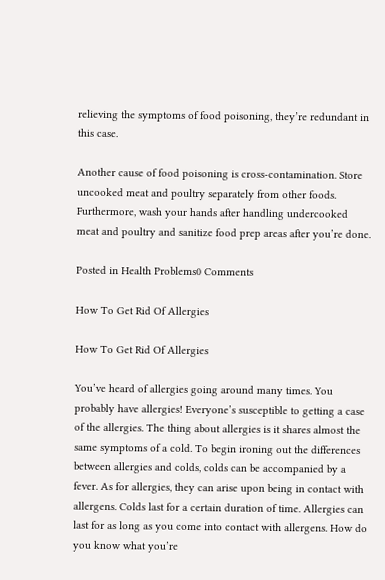relieving the symptoms of food poisoning, they’re redundant in this case.

Another cause of food poisoning is cross-contamination. Store uncooked meat and poultry separately from other foods. Furthermore, wash your hands after handling undercooked meat and poultry and sanitize food prep areas after you’re done.

Posted in Health Problems0 Comments

How To Get Rid Of Allergies

How To Get Rid Of Allergies

You’ve heard of allergies going around many times. You probably have allergies! Everyone’s susceptible to getting a case of the allergies. The thing about allergies is it shares almost the same symptoms of a cold. To begin ironing out the differences between allergies and colds, colds can be accompanied by a fever. As for allergies, they can arise upon being in contact with allergens. Colds last for a certain duration of time. Allergies can last for as long as you come into contact with allergens. How do you know what you’re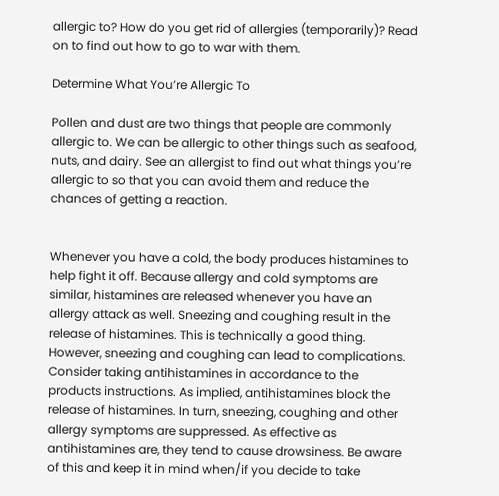allergic to? How do you get rid of allergies (temporarily)? Read on to find out how to go to war with them.

Determine What You’re Allergic To

Pollen and dust are two things that people are commonly allergic to. We can be allergic to other things such as seafood, nuts, and dairy. See an allergist to find out what things you’re allergic to so that you can avoid them and reduce the chances of getting a reaction.


Whenever you have a cold, the body produces histamines to help fight it off. Because allergy and cold symptoms are similar, histamines are released whenever you have an allergy attack as well. Sneezing and coughing result in the release of histamines. This is technically a good thing. However, sneezing and coughing can lead to complications. Consider taking antihistamines in accordance to the products instructions. As implied, antihistamines block the release of histamines. In turn, sneezing, coughing and other allergy symptoms are suppressed. As effective as antihistamines are, they tend to cause drowsiness. Be aware of this and keep it in mind when/if you decide to take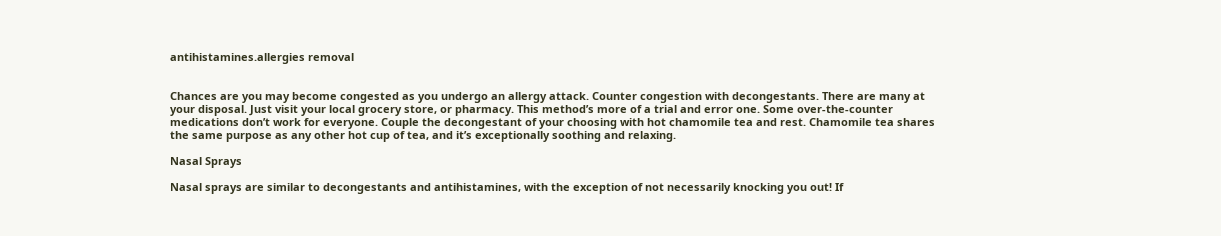antihistamines.allergies removal


Chances are you may become congested as you undergo an allergy attack. Counter congestion with decongestants. There are many at your disposal. Just visit your local grocery store, or pharmacy. This method’s more of a trial and error one. Some over-the-counter medications don’t work for everyone. Couple the decongestant of your choosing with hot chamomile tea and rest. Chamomile tea shares the same purpose as any other hot cup of tea, and it’s exceptionally soothing and relaxing.

Nasal Sprays

Nasal sprays are similar to decongestants and antihistamines, with the exception of not necessarily knocking you out! If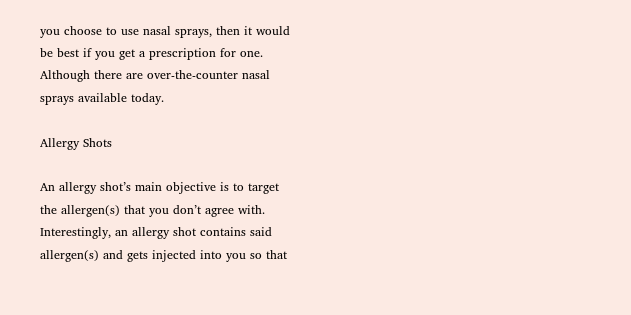you choose to use nasal sprays, then it would be best if you get a prescription for one. Although there are over-the-counter nasal sprays available today.

Allergy Shots

An allergy shot’s main objective is to target the allergen(s) that you don’t agree with. Interestingly, an allergy shot contains said allergen(s) and gets injected into you so that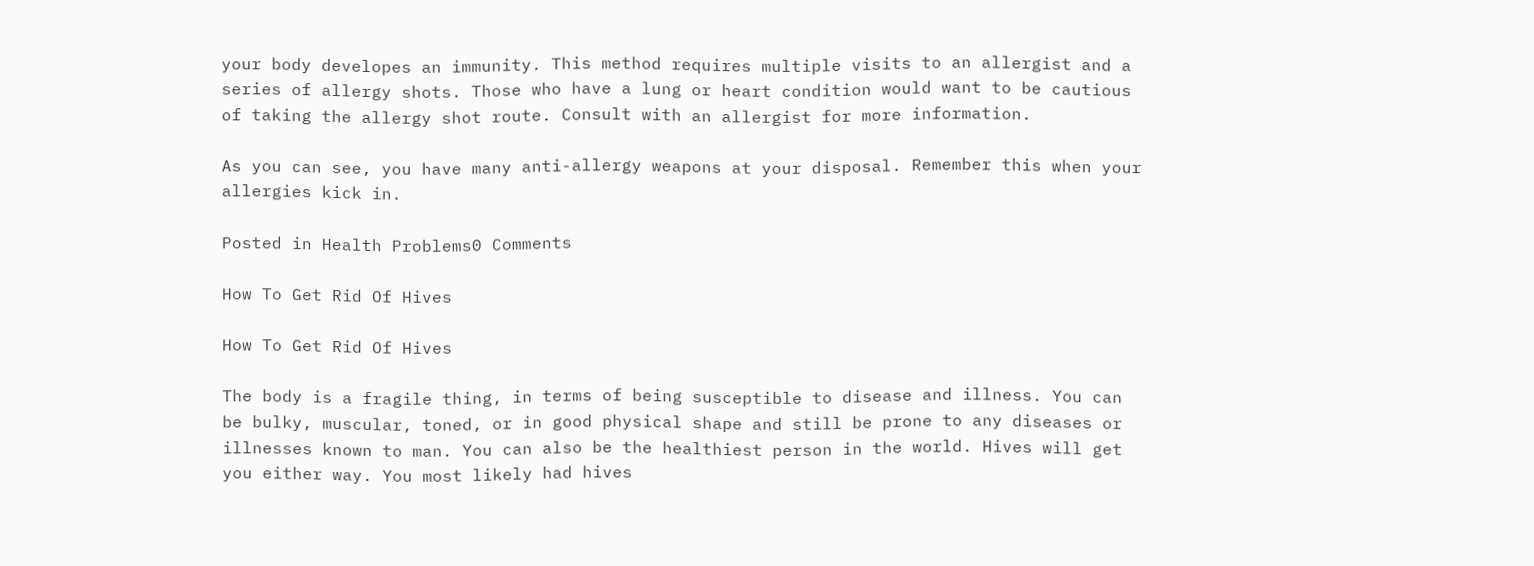your body developes an immunity. This method requires multiple visits to an allergist and a series of allergy shots. Those who have a lung or heart condition would want to be cautious of taking the allergy shot route. Consult with an allergist for more information.

As you can see, you have many anti-allergy weapons at your disposal. Remember this when your allergies kick in.

Posted in Health Problems0 Comments

How To Get Rid Of Hives

How To Get Rid Of Hives

The body is a fragile thing, in terms of being susceptible to disease and illness. You can be bulky, muscular, toned, or in good physical shape and still be prone to any diseases or illnesses known to man. You can also be the healthiest person in the world. Hives will get you either way. You most likely had hives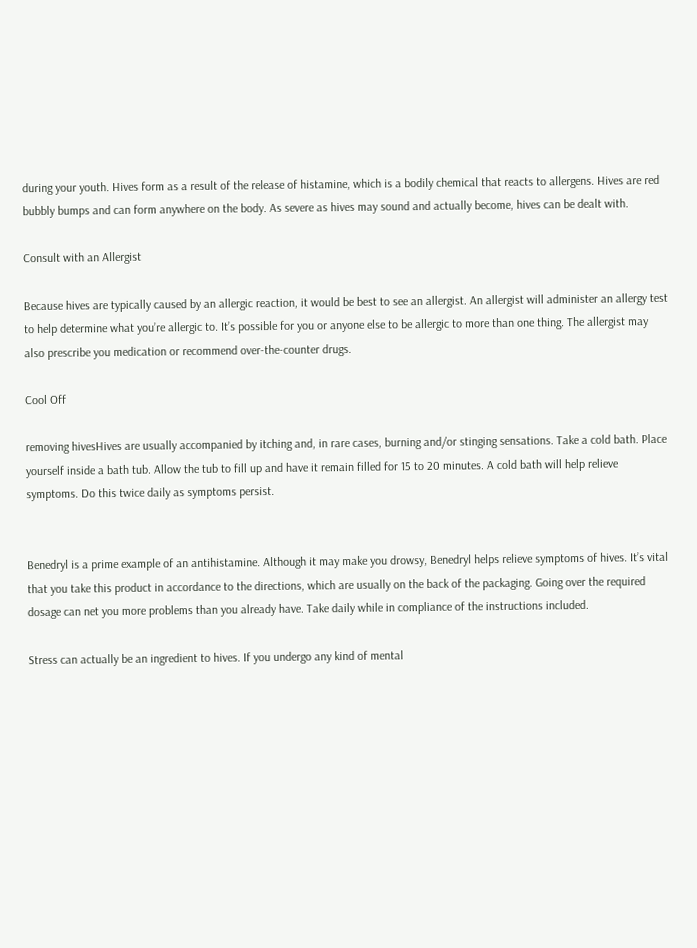during your youth. Hives form as a result of the release of histamine, which is a bodily chemical that reacts to allergens. Hives are red bubbly bumps and can form anywhere on the body. As severe as hives may sound and actually become, hives can be dealt with.

Consult with an Allergist

Because hives are typically caused by an allergic reaction, it would be best to see an allergist. An allergist will administer an allergy test to help determine what you’re allergic to. It’s possible for you or anyone else to be allergic to more than one thing. The allergist may also prescribe you medication or recommend over-the-counter drugs.

Cool Off

removing hivesHives are usually accompanied by itching and, in rare cases, burning and/or stinging sensations. Take a cold bath. Place yourself inside a bath tub. Allow the tub to fill up and have it remain filled for 15 to 20 minutes. A cold bath will help relieve symptoms. Do this twice daily as symptoms persist.


Benedryl is a prime example of an antihistamine. Although it may make you drowsy, Benedryl helps relieve symptoms of hives. It’s vital that you take this product in accordance to the directions, which are usually on the back of the packaging. Going over the required dosage can net you more problems than you already have. Take daily while in compliance of the instructions included.

Stress can actually be an ingredient to hives. If you undergo any kind of mental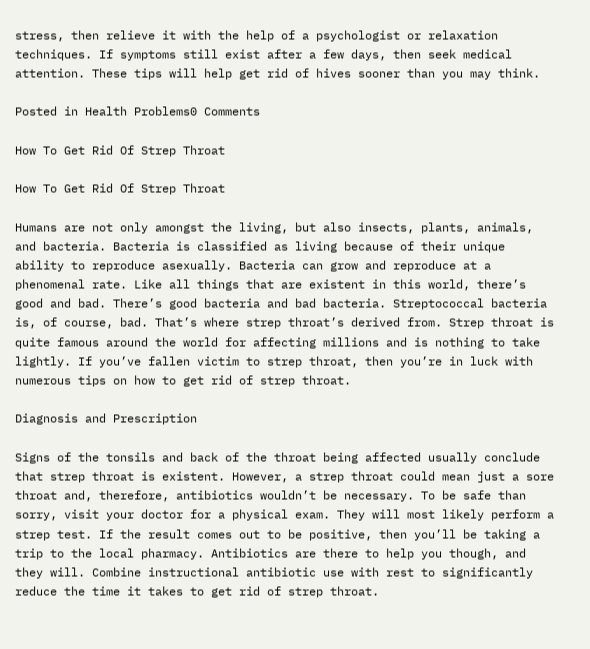stress, then relieve it with the help of a psychologist or relaxation techniques. If symptoms still exist after a few days, then seek medical attention. These tips will help get rid of hives sooner than you may think.

Posted in Health Problems0 Comments

How To Get Rid Of Strep Throat

How To Get Rid Of Strep Throat

Humans are not only amongst the living, but also insects, plants, animals, and bacteria. Bacteria is classified as living because of their unique ability to reproduce asexually. Bacteria can grow and reproduce at a phenomenal rate. Like all things that are existent in this world, there’s good and bad. There’s good bacteria and bad bacteria. Streptococcal bacteria is, of course, bad. That’s where strep throat’s derived from. Strep throat is quite famous around the world for affecting millions and is nothing to take lightly. If you’ve fallen victim to strep throat, then you’re in luck with numerous tips on how to get rid of strep throat.

Diagnosis and Prescription

Signs of the tonsils and back of the throat being affected usually conclude that strep throat is existent. However, a strep throat could mean just a sore throat and, therefore, antibiotics wouldn’t be necessary. To be safe than sorry, visit your doctor for a physical exam. They will most likely perform a strep test. If the result comes out to be positive, then you’ll be taking a trip to the local pharmacy. Antibiotics are there to help you though, and they will. Combine instructional antibiotic use with rest to significantly reduce the time it takes to get rid of strep throat.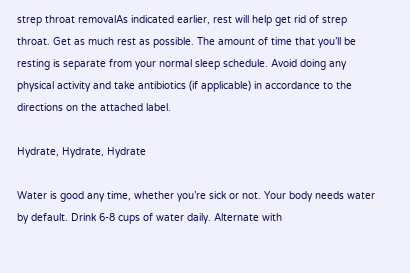strep throat removalAs indicated earlier, rest will help get rid of strep throat. Get as much rest as possible. The amount of time that you’ll be resting is separate from your normal sleep schedule. Avoid doing any physical activity and take antibiotics (if applicable) in accordance to the directions on the attached label.

Hydrate, Hydrate, Hydrate

Water is good any time, whether you’re sick or not. Your body needs water by default. Drink 6-8 cups of water daily. Alternate with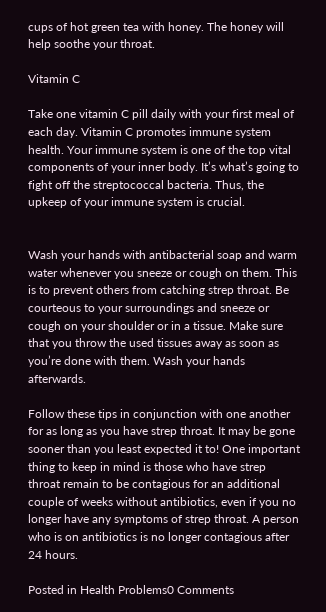cups of hot green tea with honey. The honey will help soothe your throat.

Vitamin C

Take one vitamin C pill daily with your first meal of each day. Vitamin C promotes immune system health. Your immune system is one of the top vital components of your inner body. It’s what’s going to fight off the streptococcal bacteria. Thus, the upkeep of your immune system is crucial.


Wash your hands with antibacterial soap and warm water whenever you sneeze or cough on them. This is to prevent others from catching strep throat. Be courteous to your surroundings and sneeze or cough on your shoulder or in a tissue. Make sure that you throw the used tissues away as soon as you’re done with them. Wash your hands afterwards.

Follow these tips in conjunction with one another for as long as you have strep throat. It may be gone sooner than you least expected it to! One important thing to keep in mind is those who have strep throat remain to be contagious for an additional couple of weeks without antibiotics, even if you no longer have any symptoms of strep throat. A person who is on antibiotics is no longer contagious after 24 hours.

Posted in Health Problems0 Comments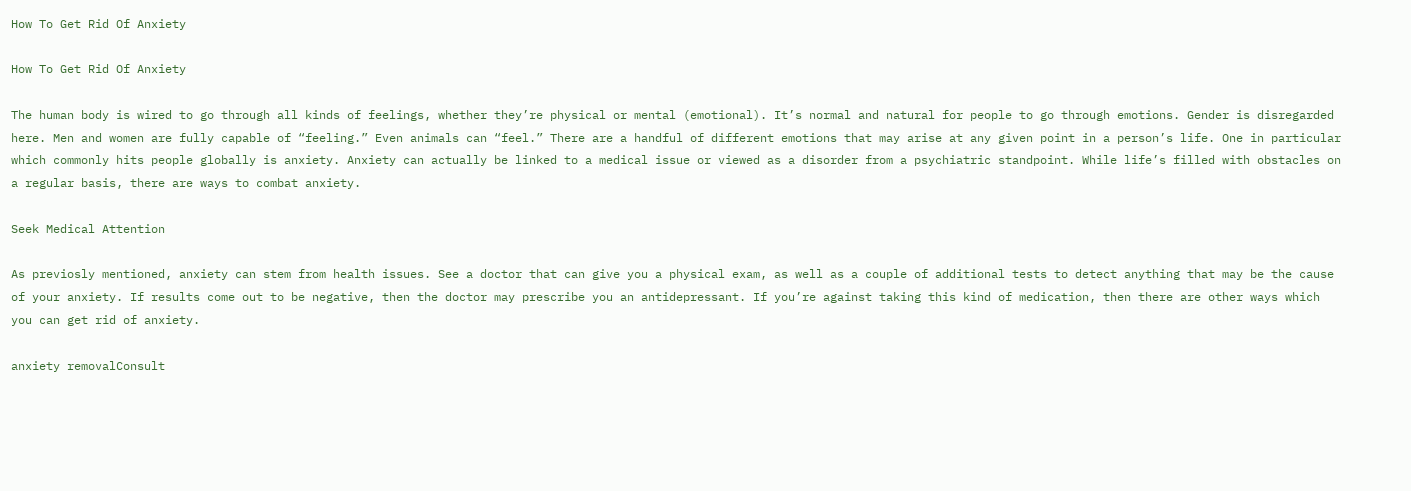How To Get Rid Of Anxiety

How To Get Rid Of Anxiety

The human body is wired to go through all kinds of feelings, whether they’re physical or mental (emotional). It’s normal and natural for people to go through emotions. Gender is disregarded here. Men and women are fully capable of “feeling.” Even animals can “feel.” There are a handful of different emotions that may arise at any given point in a person’s life. One in particular which commonly hits people globally is anxiety. Anxiety can actually be linked to a medical issue or viewed as a disorder from a psychiatric standpoint. While life’s filled with obstacles on a regular basis, there are ways to combat anxiety.

Seek Medical Attention

As previosly mentioned, anxiety can stem from health issues. See a doctor that can give you a physical exam, as well as a couple of additional tests to detect anything that may be the cause of your anxiety. If results come out to be negative, then the doctor may prescribe you an antidepressant. If you’re against taking this kind of medication, then there are other ways which you can get rid of anxiety.

anxiety removalConsult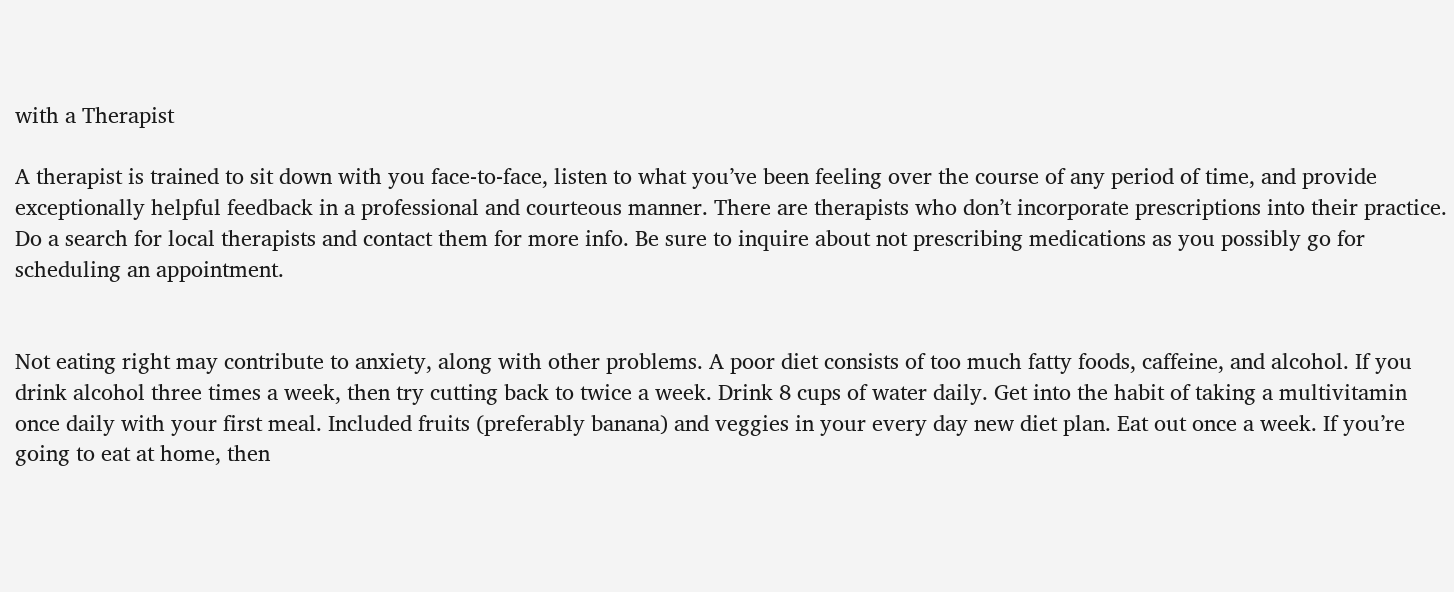with a Therapist

A therapist is trained to sit down with you face-to-face, listen to what you’ve been feeling over the course of any period of time, and provide exceptionally helpful feedback in a professional and courteous manner. There are therapists who don’t incorporate prescriptions into their practice. Do a search for local therapists and contact them for more info. Be sure to inquire about not prescribing medications as you possibly go for scheduling an appointment.


Not eating right may contribute to anxiety, along with other problems. A poor diet consists of too much fatty foods, caffeine, and alcohol. If you drink alcohol three times a week, then try cutting back to twice a week. Drink 8 cups of water daily. Get into the habit of taking a multivitamin once daily with your first meal. Included fruits (preferably banana) and veggies in your every day new diet plan. Eat out once a week. If you’re going to eat at home, then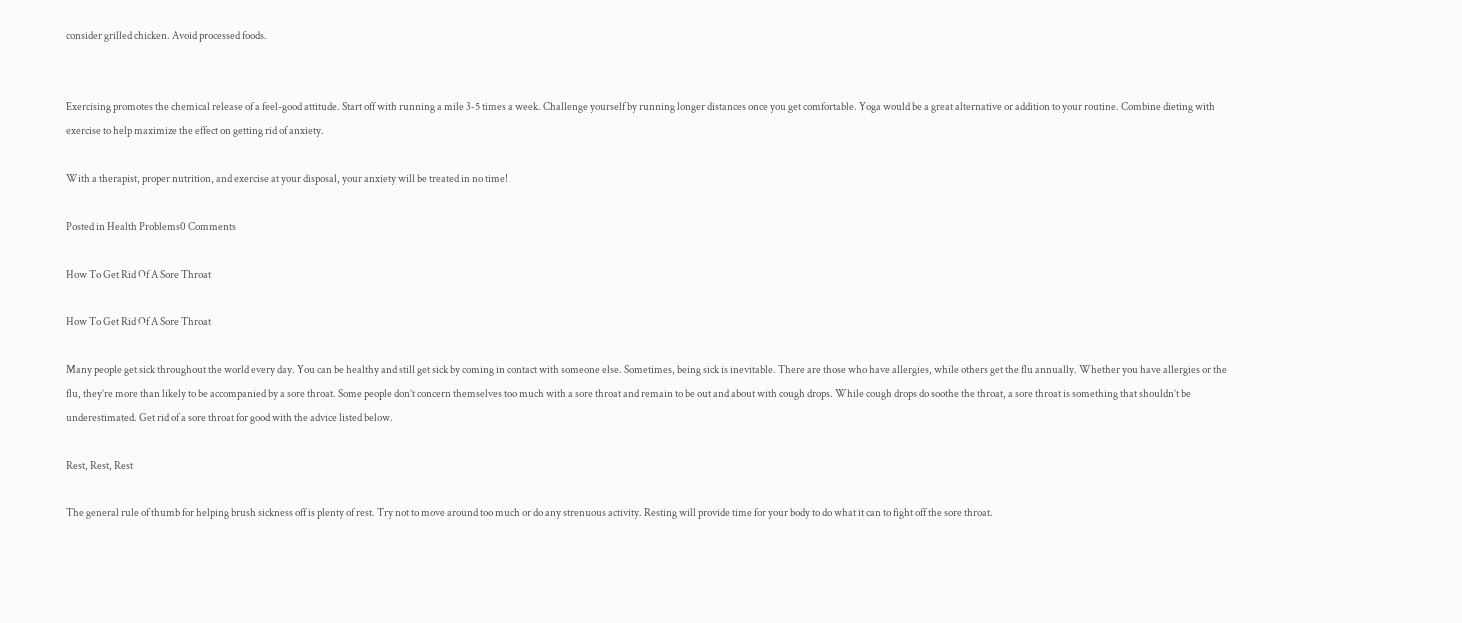consider grilled chicken. Avoid processed foods.


Exercising promotes the chemical release of a feel-good attitude. Start off with running a mile 3-5 times a week. Challenge yourself by running longer distances once you get comfortable. Yoga would be a great alternative or addition to your routine. Combine dieting with exercise to help maximize the effect on getting rid of anxiety.

With a therapist, proper nutrition, and exercise at your disposal, your anxiety will be treated in no time!

Posted in Health Problems0 Comments

How To Get Rid Of A Sore Throat

How To Get Rid Of A Sore Throat

Many people get sick throughout the world every day. You can be healthy and still get sick by coming in contact with someone else. Sometimes, being sick is inevitable. There are those who have allergies, while others get the flu annually. Whether you have allergies or the flu, they’re more than likely to be accompanied by a sore throat. Some people don’t concern themselves too much with a sore throat and remain to be out and about with cough drops. While cough drops do soothe the throat, a sore throat is something that shouldn’t be underestimated. Get rid of a sore throat for good with the advice listed below.

Rest, Rest, Rest

The general rule of thumb for helping brush sickness off is plenty of rest. Try not to move around too much or do any strenuous activity. Resting will provide time for your body to do what it can to fight off the sore throat.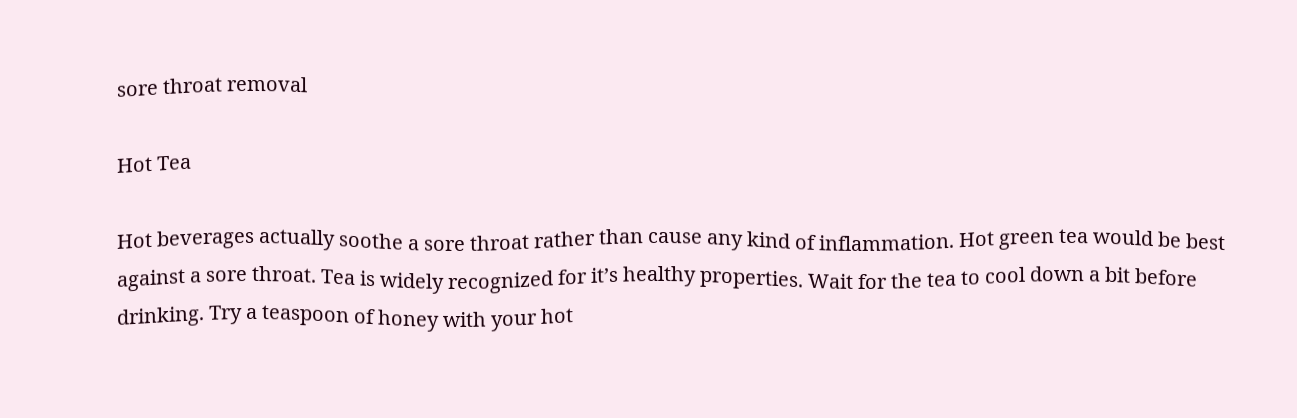sore throat removal

Hot Tea

Hot beverages actually soothe a sore throat rather than cause any kind of inflammation. Hot green tea would be best against a sore throat. Tea is widely recognized for it’s healthy properties. Wait for the tea to cool down a bit before drinking. Try a teaspoon of honey with your hot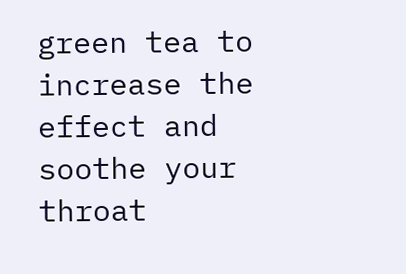green tea to increase the effect and soothe your throat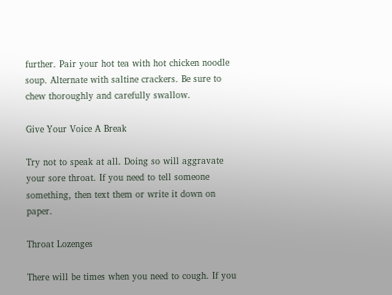further. Pair your hot tea with hot chicken noodle soup. Alternate with saltine crackers. Be sure to chew thoroughly and carefully swallow.

Give Your Voice A Break

Try not to speak at all. Doing so will aggravate your sore throat. If you need to tell someone something, then text them or write it down on paper.

Throat Lozenges

There will be times when you need to cough. If you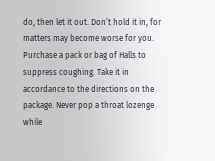do, then let it out. Don’t hold it in, for matters may become worse for you. Purchase a pack or bag of Halls to suppress coughing. Take it in accordance to the directions on the package. Never pop a throat lozenge while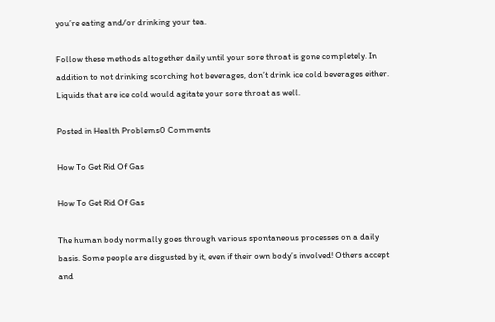you’re eating and/or drinking your tea.

Follow these methods altogether daily until your sore throat is gone completely. In addition to not drinking scorching hot beverages, don’t drink ice cold beverages either. Liquids that are ice cold would agitate your sore throat as well.

Posted in Health Problems0 Comments

How To Get Rid Of Gas

How To Get Rid Of Gas

The human body normally goes through various spontaneous processes on a daily basis. Some people are disgusted by it, even if their own body’s involved! Others accept and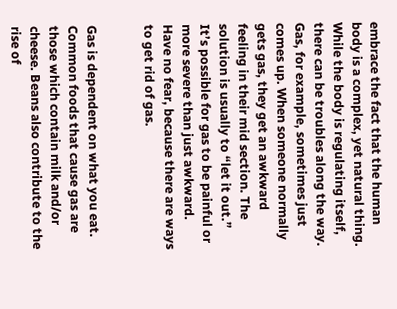embrace the fact that the human body is a complex, yet natural thing. While the body is regulating itself, there can be troubles along the way. Gas, for example, sometimes just comes up. When someone normally gets gas, they get an awkward feeling in their mid section. The solution is usually to “let it out.” It’s possible for gas to be painful or more severe than just awkward. Have no fear, because there are ways to get rid of gas.


Gas is dependent on what you eat. Common foods that cause gas are those which contain milk and/or cheese. Beans also contribute to the rise of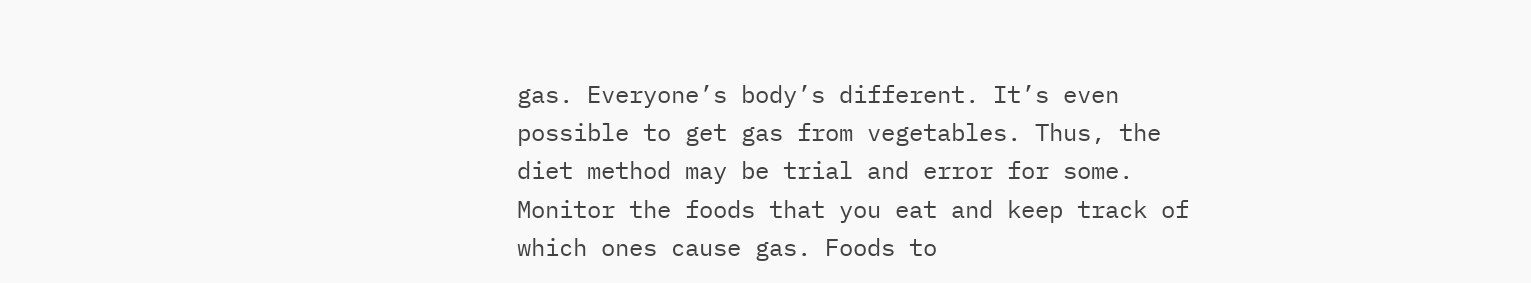gas. Everyone’s body’s different. It’s even possible to get gas from vegetables. Thus, the diet method may be trial and error for some. Monitor the foods that you eat and keep track of which ones cause gas. Foods to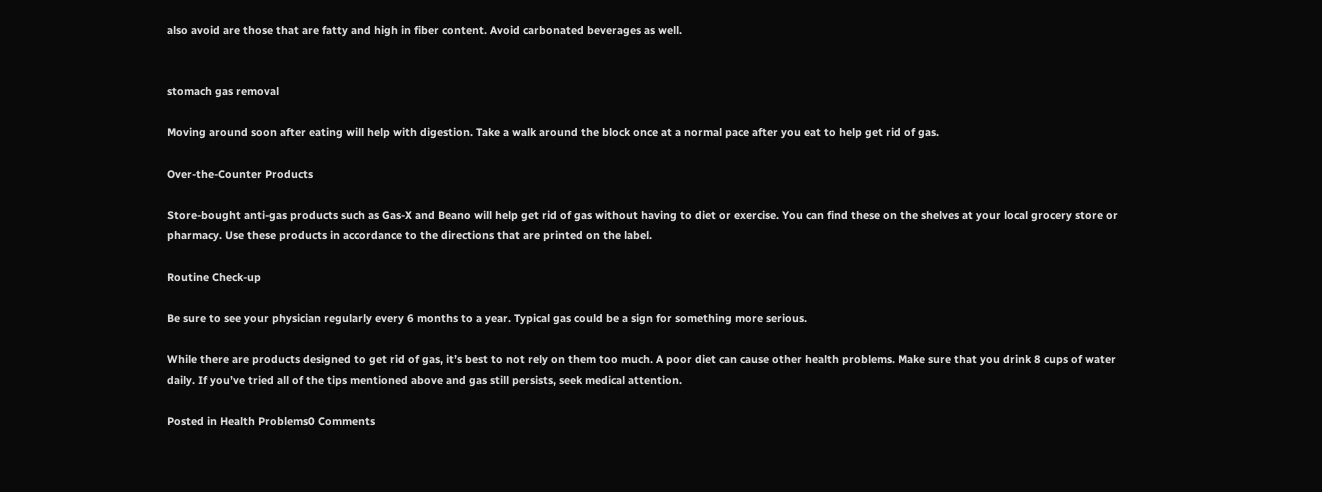also avoid are those that are fatty and high in fiber content. Avoid carbonated beverages as well.


stomach gas removal

Moving around soon after eating will help with digestion. Take a walk around the block once at a normal pace after you eat to help get rid of gas.

Over-the-Counter Products

Store-bought anti-gas products such as Gas-X and Beano will help get rid of gas without having to diet or exercise. You can find these on the shelves at your local grocery store or pharmacy. Use these products in accordance to the directions that are printed on the label.

Routine Check-up

Be sure to see your physician regularly every 6 months to a year. Typical gas could be a sign for something more serious.

While there are products designed to get rid of gas, it’s best to not rely on them too much. A poor diet can cause other health problems. Make sure that you drink 8 cups of water daily. If you’ve tried all of the tips mentioned above and gas still persists, seek medical attention.

Posted in Health Problems0 Comments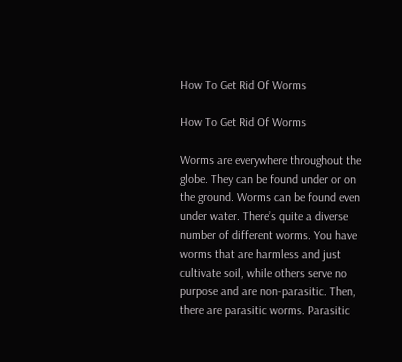How To Get Rid Of Worms

How To Get Rid Of Worms

Worms are everywhere throughout the globe. They can be found under or on the ground. Worms can be found even under water. There’s quite a diverse number of different worms. You have worms that are harmless and just cultivate soil, while others serve no purpose and are non-parasitic. Then, there are parasitic worms. Parasitic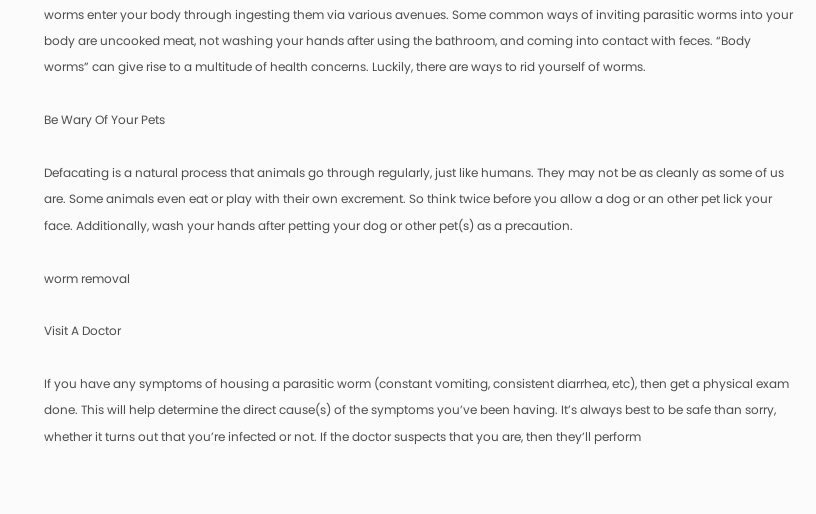worms enter your body through ingesting them via various avenues. Some common ways of inviting parasitic worms into your body are uncooked meat, not washing your hands after using the bathroom, and coming into contact with feces. “Body worms” can give rise to a multitude of health concerns. Luckily, there are ways to rid yourself of worms.

Be Wary Of Your Pets

Defacating is a natural process that animals go through regularly, just like humans. They may not be as cleanly as some of us are. Some animals even eat or play with their own excrement. So think twice before you allow a dog or an other pet lick your face. Additionally, wash your hands after petting your dog or other pet(s) as a precaution.

worm removal

Visit A Doctor

If you have any symptoms of housing a parasitic worm (constant vomiting, consistent diarrhea, etc), then get a physical exam done. This will help determine the direct cause(s) of the symptoms you’ve been having. It’s always best to be safe than sorry, whether it turns out that you’re infected or not. If the doctor suspects that you are, then they’ll perform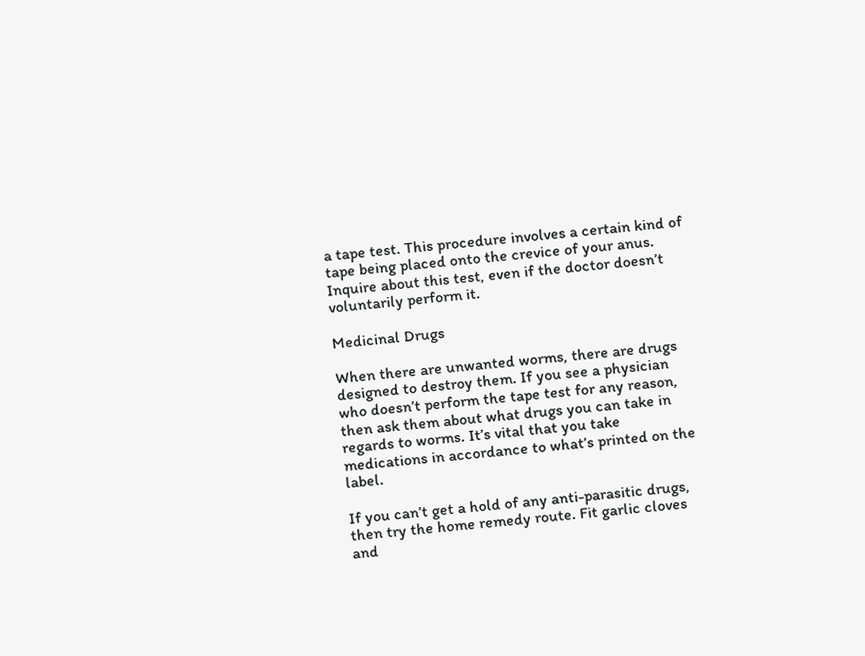a tape test. This procedure involves a certain kind of tape being placed onto the crevice of your anus. Inquire about this test, even if the doctor doesn’t voluntarily perform it.

Medicinal Drugs

When there are unwanted worms, there are drugs designed to destroy them. If you see a physician who doesn’t perform the tape test for any reason, then ask them about what drugs you can take in regards to worms. It’s vital that you take medications in accordance to what’s printed on the label.

If you can’t get a hold of any anti-parasitic drugs, then try the home remedy route. Fit garlic cloves and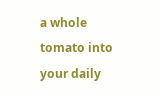a whole tomato into your daily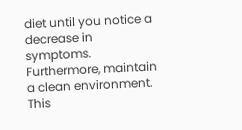diet until you notice a decrease in symptoms. Furthermore, maintain a clean environment. This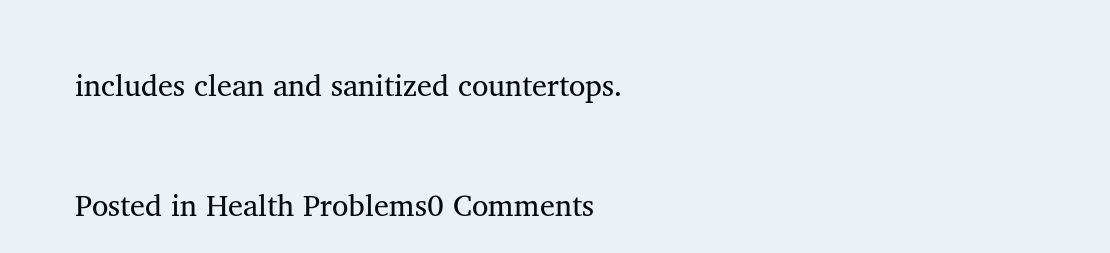includes clean and sanitized countertops.

Posted in Health Problems0 Comments